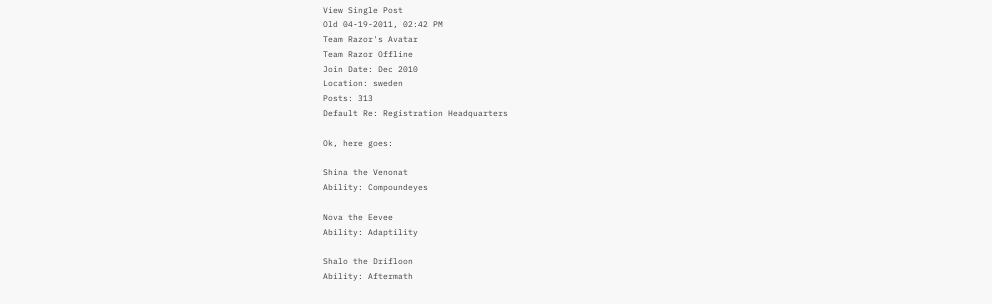View Single Post
Old 04-19-2011, 02:42 PM
Team Razor's Avatar
Team Razor Offline
Join Date: Dec 2010
Location: sweden
Posts: 313
Default Re: Registration Headquarters

Ok, here goes:

Shina the Venonat
Ability: Compoundeyes

Nova the Eevee
Ability: Adaptility

Shalo the Drifloon
Ability: Aftermath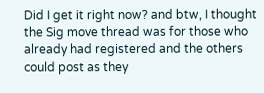Did I get it right now? and btw, I thought the Sig move thread was for those who already had registered and the others could post as they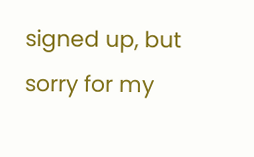signed up, but sorry for my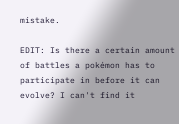mistake.

EDIT: Is there a certain amount of battles a pokémon has to participate in before it can evolve? I can't find it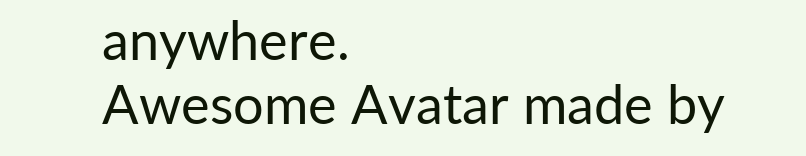anywhere.
Awesome Avatar made by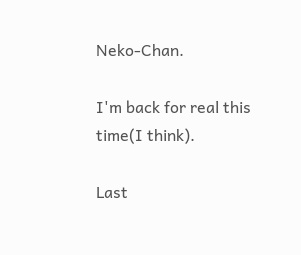Neko-Chan.

I'm back for real this time(I think).

Last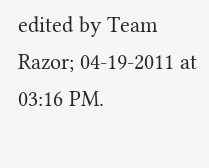edited by Team Razor; 04-19-2011 at 03:16 PM.